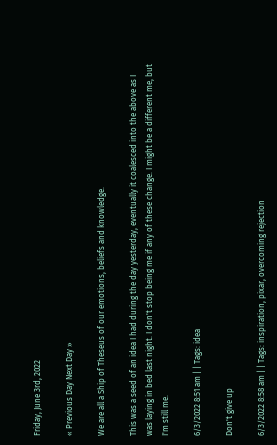Friday, June 3rd, 2022

« Previous Day Next Day »

We are all a Ship of Theseus of our emotions, beliefs and knowledge.

This was a seed of an idea I had during the day yesterday, eventually it coalesced into the above as I was laying in bed last night. I don't stop being me if any of these change. I might be a different me, but I'm still me.

6/3/2022 8:51 am | | Tags: idea

Don't give up

6/3/2022 8:58 am | | Tags: inspiration, pixar, overcoming rejection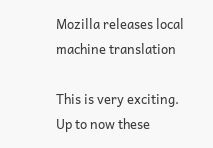Mozilla releases local machine translation

This is very exciting. Up to now these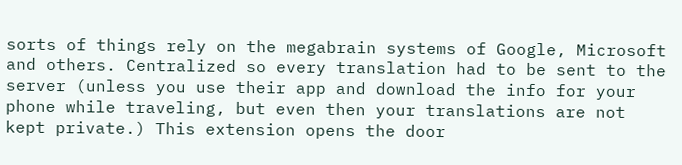sorts of things rely on the megabrain systems of Google, Microsoft and others. Centralized so every translation had to be sent to the server (unless you use their app and download the info for your phone while traveling, but even then your translations are not kept private.) This extension opens the door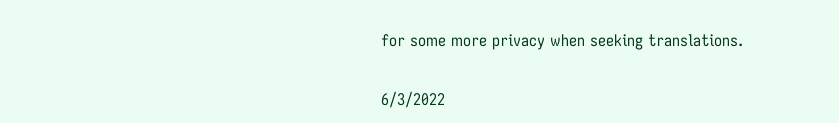for some more privacy when seeking translations.

6/3/2022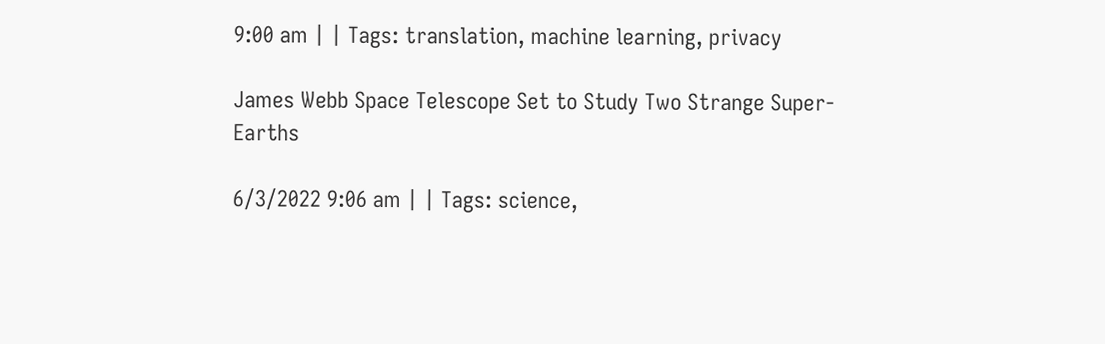9:00 am | | Tags: translation, machine learning, privacy

James Webb Space Telescope Set to Study Two Strange Super-Earths

6/3/2022 9:06 am | | Tags: science,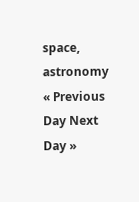space, astronomy
« Previous Day Next Day »